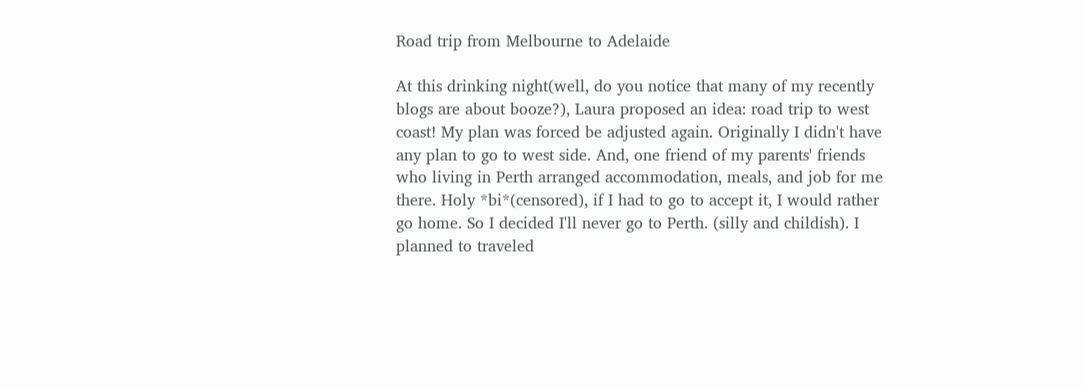Road trip from Melbourne to Adelaide

At this drinking night(well, do you notice that many of my recently blogs are about booze?), Laura proposed an idea: road trip to west coast! My plan was forced be adjusted again. Originally I didn't have any plan to go to west side. And, one friend of my parents' friends who living in Perth arranged accommodation, meals, and job for me there. Holy *bi*(censored), if I had to go to accept it, I would rather go home. So I decided I'll never go to Perth. (silly and childish). I planned to traveled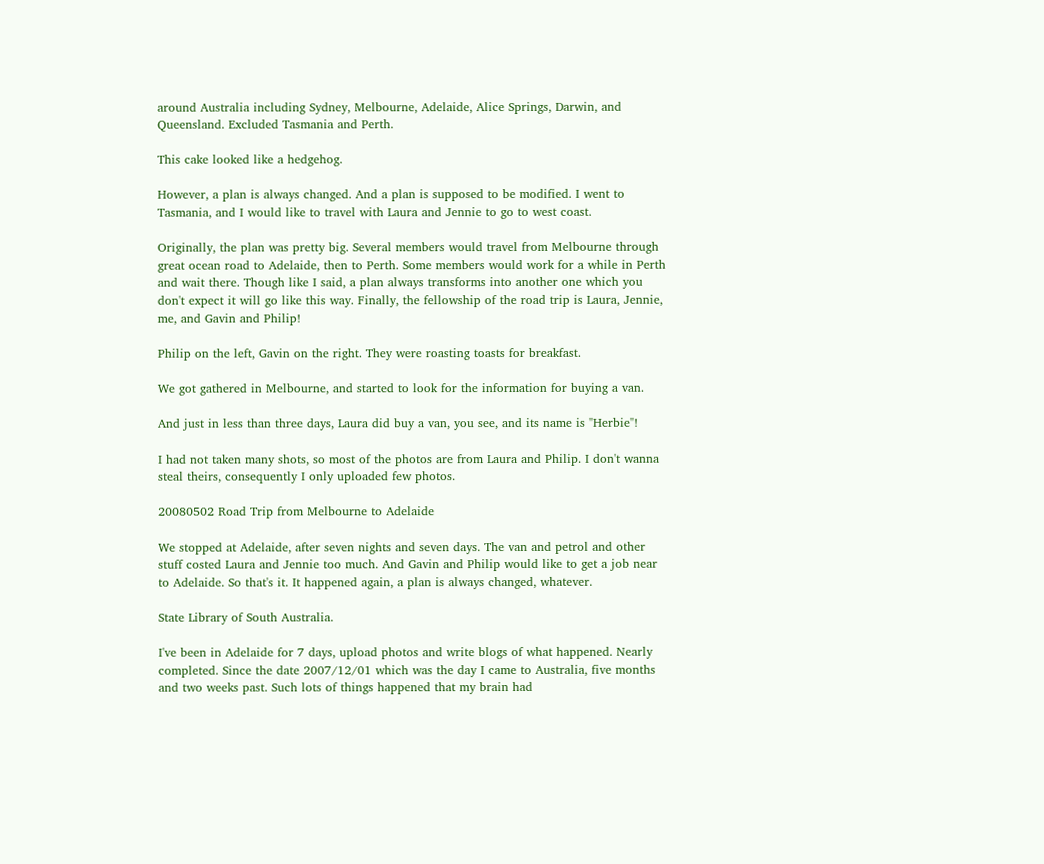around Australia including Sydney, Melbourne, Adelaide, Alice Springs, Darwin, and Queensland. Excluded Tasmania and Perth.

This cake looked like a hedgehog.

However, a plan is always changed. And a plan is supposed to be modified. I went to Tasmania, and I would like to travel with Laura and Jennie to go to west coast.

Originally, the plan was pretty big. Several members would travel from Melbourne through great ocean road to Adelaide, then to Perth. Some members would work for a while in Perth and wait there. Though like I said, a plan always transforms into another one which you don't expect it will go like this way. Finally, the fellowship of the road trip is Laura, Jennie, me, and Gavin and Philip!

Philip on the left, Gavin on the right. They were roasting toasts for breakfast.

We got gathered in Melbourne, and started to look for the information for buying a van.

And just in less than three days, Laura did buy a van, you see, and its name is "Herbie"!

I had not taken many shots, so most of the photos are from Laura and Philip. I don't wanna steal theirs, consequently I only uploaded few photos.

20080502 Road Trip from Melbourne to Adelaide

We stopped at Adelaide, after seven nights and seven days. The van and petrol and other stuff costed Laura and Jennie too much. And Gavin and Philip would like to get a job near to Adelaide. So that's it. It happened again, a plan is always changed, whatever.

State Library of South Australia.

I've been in Adelaide for 7 days, upload photos and write blogs of what happened. Nearly completed. Since the date 2007/12/01 which was the day I came to Australia, five months and two weeks past. Such lots of things happened that my brain had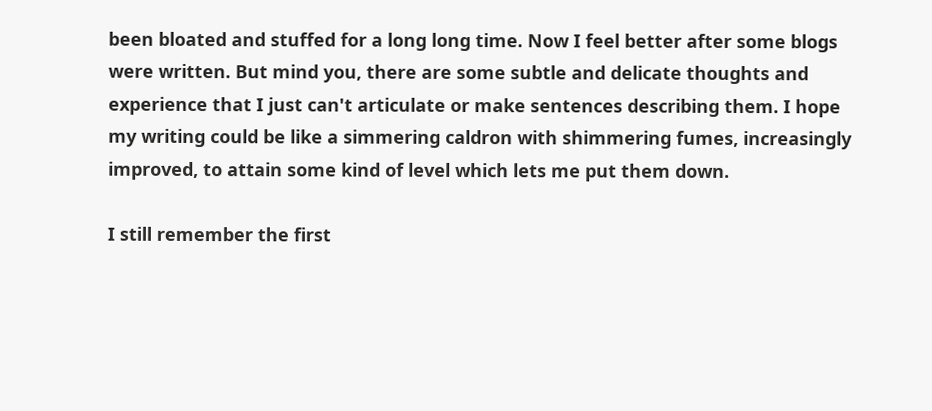been bloated and stuffed for a long long time. Now I feel better after some blogs were written. But mind you, there are some subtle and delicate thoughts and experience that I just can't articulate or make sentences describing them. I hope my writing could be like a simmering caldron with shimmering fumes, increasingly improved, to attain some kind of level which lets me put them down.

I still remember the first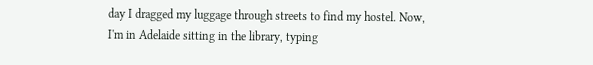day I dragged my luggage through streets to find my hostel. Now, I'm in Adelaide sitting in the library, typing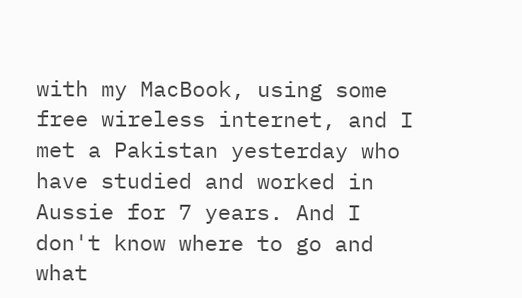with my MacBook, using some free wireless internet, and I met a Pakistan yesterday who have studied and worked in Aussie for 7 years. And I don't know where to go and what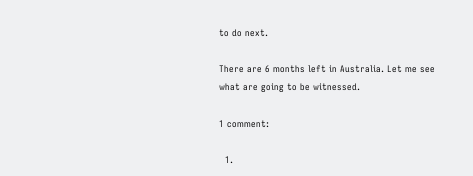to do next.

There are 6 months left in Australia. Let me see what are going to be witnessed.

1 comment:

  1.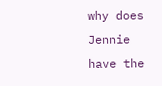why does Jennie have the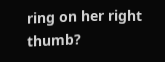ring on her right thumb?